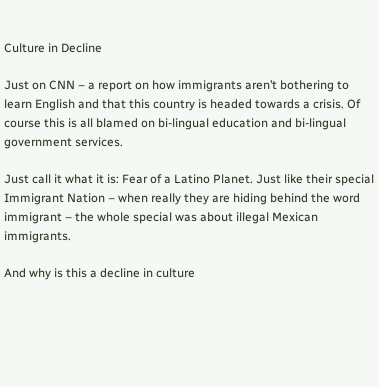Culture in Decline

Just on CNN – a report on how immigrants aren’t bothering to learn English and that this country is headed towards a crisis. Of course this is all blamed on bi-lingual education and bi-lingual government services.

Just call it what it is: Fear of a Latino Planet. Just like their special Immigrant Nation – when really they are hiding behind the word immigrant – the whole special was about illegal Mexican immigrants.

And why is this a decline in culture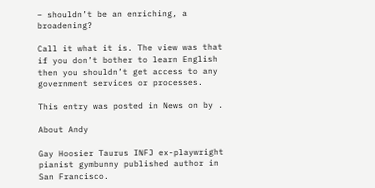– shouldn’t be an enriching, a broadening?

Call it what it is. The view was that if you don’t bother to learn English then you shouldn’t get access to any government services or processes.

This entry was posted in News on by .

About Andy

Gay Hoosier Taurus INFJ ex-playwright pianist gymbunny published author in San Francisco.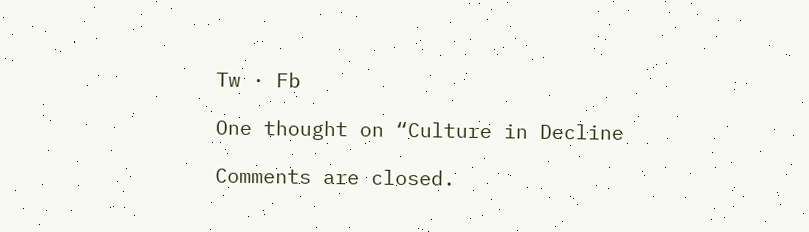Tw · Fb

One thought on “Culture in Decline

Comments are closed.